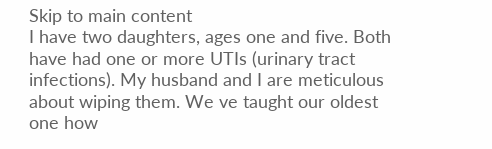Skip to main content
I have two daughters, ages one and five. Both have had one or more UTIs (urinary tract infections). My husband and I are meticulous about wiping them. We ve taught our oldest one how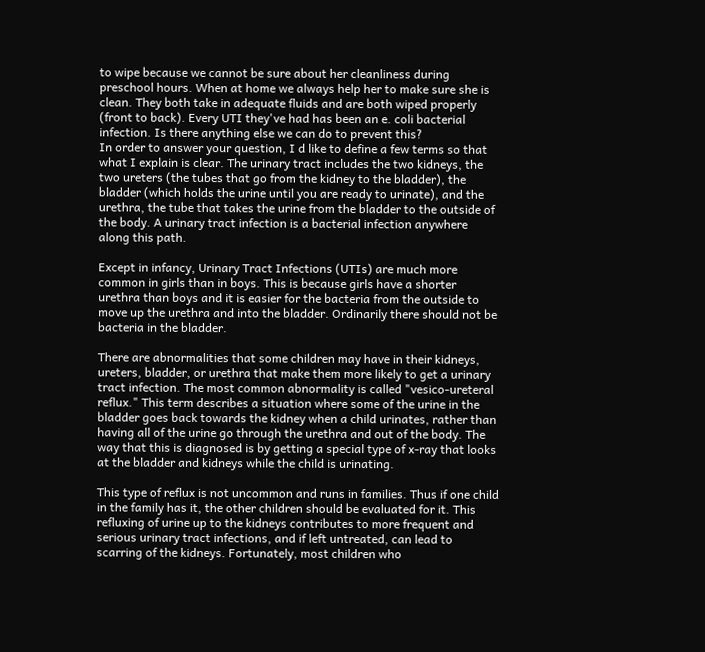to wipe because we cannot be sure about her cleanliness during preschool hours. When at home we always help her to make sure she is clean. They both take in adequate fluids and are both wiped properly (front to back). Every UTI they've had has been an e. coli bacterial infection. Is there anything else we can do to prevent this?
In order to answer your question, I d like to define a few terms so that what I explain is clear. The urinary tract includes the two kidneys, the two ureters (the tubes that go from the kidney to the bladder), the bladder (which holds the urine until you are ready to urinate), and the urethra, the tube that takes the urine from the bladder to the outside of the body. A urinary tract infection is a bacterial infection anywhere along this path.

Except in infancy, Urinary Tract Infections (UTIs) are much more common in girls than in boys. This is because girls have a shorter urethra than boys and it is easier for the bacteria from the outside to move up the urethra and into the bladder. Ordinarily there should not be bacteria in the bladder.

There are abnormalities that some children may have in their kidneys, ureters, bladder, or urethra that make them more likely to get a urinary tract infection. The most common abnormality is called "vesico-ureteral reflux." This term describes a situation where some of the urine in the bladder goes back towards the kidney when a child urinates, rather than having all of the urine go through the urethra and out of the body. The way that this is diagnosed is by getting a special type of x-ray that looks at the bladder and kidneys while the child is urinating.

This type of reflux is not uncommon and runs in families. Thus if one child in the family has it, the other children should be evaluated for it. This refluxing of urine up to the kidneys contributes to more frequent and serious urinary tract infections, and if left untreated, can lead to scarring of the kidneys. Fortunately, most children who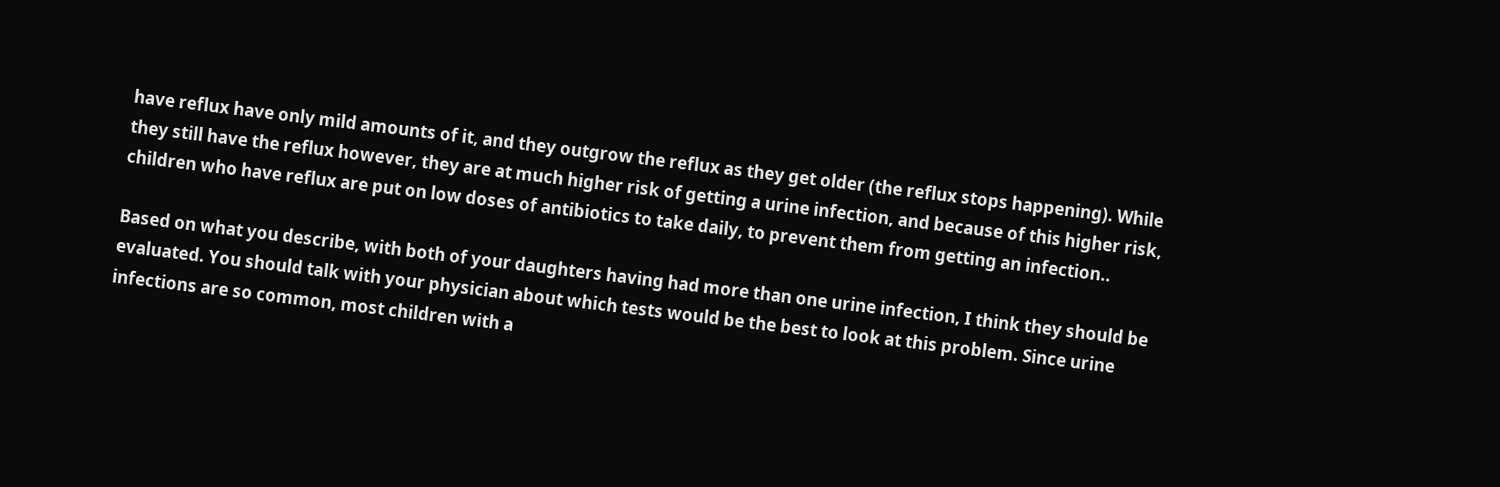have reflux have only mild amounts of it, and they outgrow the reflux as they get older (the reflux stops happening). While they still have the reflux however, they are at much higher risk of getting a urine infection, and because of this higher risk, children who have reflux are put on low doses of antibiotics to take daily, to prevent them from getting an infection..

Based on what you describe, with both of your daughters having had more than one urine infection, I think they should be evaluated. You should talk with your physician about which tests would be the best to look at this problem. Since urine infections are so common, most children with a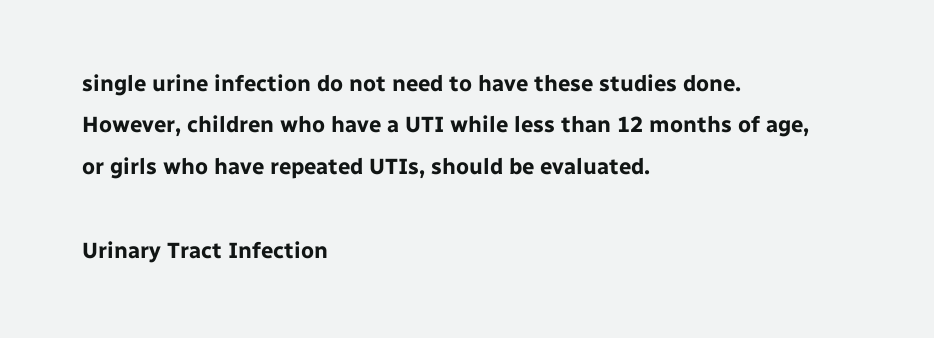single urine infection do not need to have these studies done. However, children who have a UTI while less than 12 months of age, or girls who have repeated UTIs, should be evaluated.

Urinary Tract Infection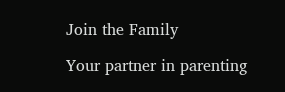Join the Family

Your partner in parenting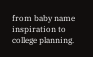from baby name inspiration to college planning.